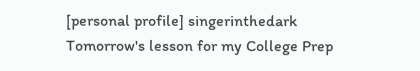[personal profile] singerinthedark
Tomorrow's lesson for my College Prep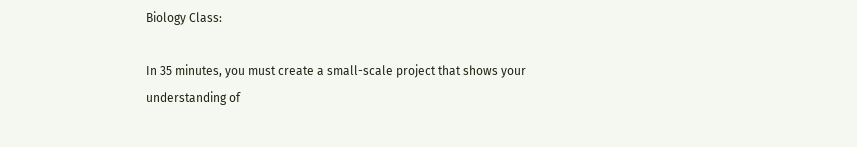Biology Class:

In 35 minutes, you must create a small-scale project that shows your understanding of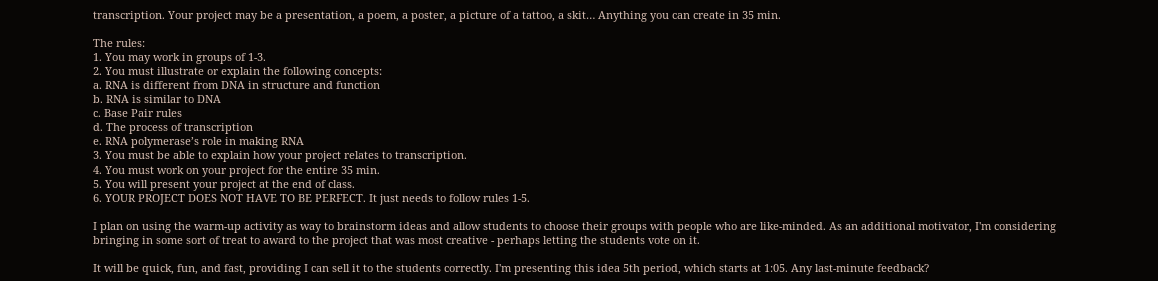transcription. Your project may be a presentation, a poem, a poster, a picture of a tattoo, a skit… Anything you can create in 35 min.

The rules:
1. You may work in groups of 1-3.
2. You must illustrate or explain the following concepts:
a. RNA is different from DNA in structure and function
b. RNA is similar to DNA
c. Base Pair rules
d. The process of transcription
e. RNA polymerase’s role in making RNA
3. You must be able to explain how your project relates to transcription.
4. You must work on your project for the entire 35 min.
5. You will present your project at the end of class.
6. YOUR PROJECT DOES NOT HAVE TO BE PERFECT. It just needs to follow rules 1-5.

I plan on using the warm-up activity as way to brainstorm ideas and allow students to choose their groups with people who are like-minded. As an additional motivator, I'm considering bringing in some sort of treat to award to the project that was most creative - perhaps letting the students vote on it.

It will be quick, fun, and fast, providing I can sell it to the students correctly. I'm presenting this idea 5th period, which starts at 1:05. Any last-minute feedback?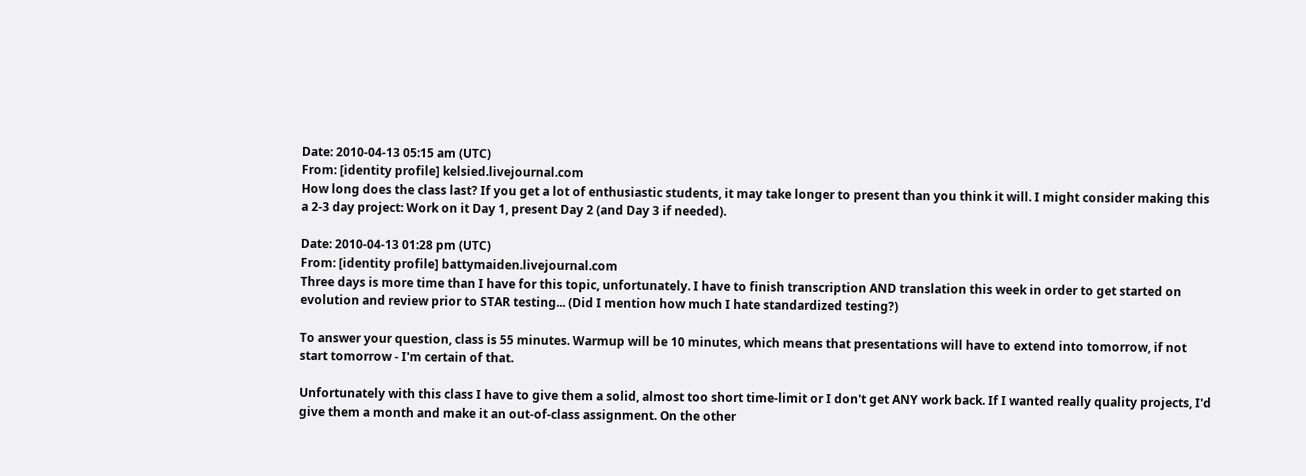Date: 2010-04-13 05:15 am (UTC)
From: [identity profile] kelsied.livejournal.com
How long does the class last? If you get a lot of enthusiastic students, it may take longer to present than you think it will. I might consider making this a 2-3 day project: Work on it Day 1, present Day 2 (and Day 3 if needed).

Date: 2010-04-13 01:28 pm (UTC)
From: [identity profile] battymaiden.livejournal.com
Three days is more time than I have for this topic, unfortunately. I have to finish transcription AND translation this week in order to get started on evolution and review prior to STAR testing... (Did I mention how much I hate standardized testing?)

To answer your question, class is 55 minutes. Warmup will be 10 minutes, which means that presentations will have to extend into tomorrow, if not start tomorrow - I'm certain of that.

Unfortunately with this class I have to give them a solid, almost too short time-limit or I don't get ANY work back. If I wanted really quality projects, I'd give them a month and make it an out-of-class assignment. On the other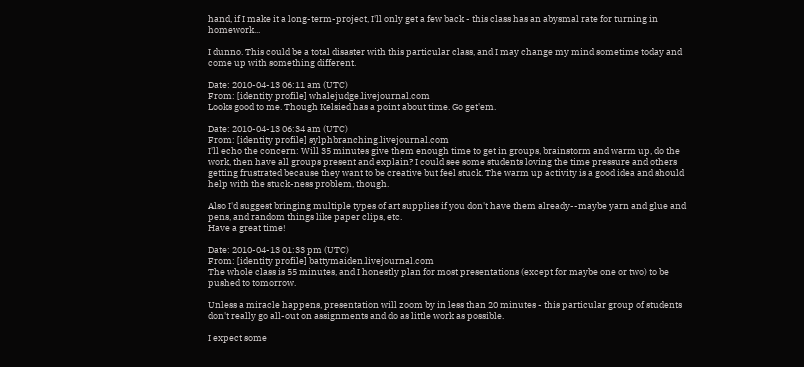hand, if I make it a long-term-project, I'll only get a few back - this class has an abysmal rate for turning in homework...

I dunno. This could be a total disaster with this particular class, and I may change my mind sometime today and come up with something different.

Date: 2010-04-13 06:11 am (UTC)
From: [identity profile] whalejudge.livejournal.com
Looks good to me. Though Kelsied has a point about time. Go get'em.

Date: 2010-04-13 06:34 am (UTC)
From: [identity profile] sylphbranching.livejournal.com
I'll echo the concern: Will 35 minutes give them enough time to get in groups, brainstorm and warm up, do the work, then have all groups present and explain? I could see some students loving the time pressure and others getting frustrated because they want to be creative but feel stuck. The warm up activity is a good idea and should help with the stuck-ness problem, though.

Also I'd suggest bringing multiple types of art supplies if you don't have them already--maybe yarn and glue and pens, and random things like paper clips, etc.
Have a great time!

Date: 2010-04-13 01:33 pm (UTC)
From: [identity profile] battymaiden.livejournal.com
The whole class is 55 minutes, and I honestly plan for most presentations (except for maybe one or two) to be pushed to tomorrow.

Unless a miracle happens, presentation will zoom by in less than 20 minutes - this particular group of students don't really go all-out on assignments and do as little work as possible.

I expect some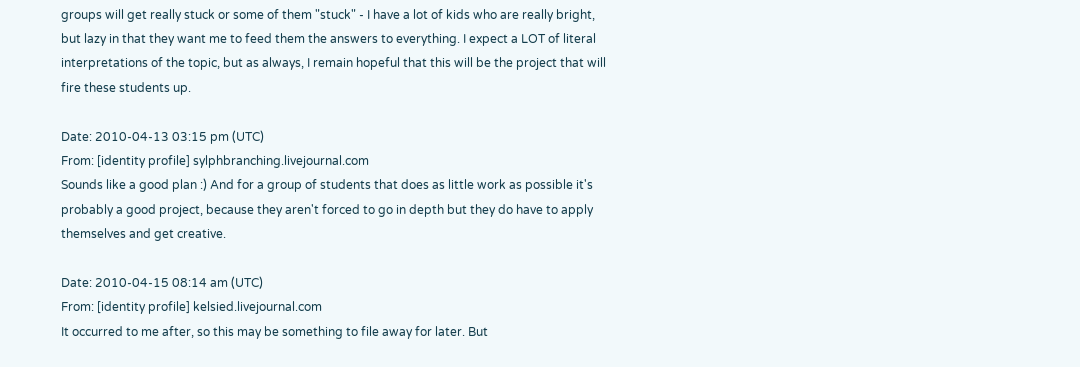groups will get really stuck or some of them "stuck" - I have a lot of kids who are really bright, but lazy in that they want me to feed them the answers to everything. I expect a LOT of literal interpretations of the topic, but as always, I remain hopeful that this will be the project that will fire these students up.

Date: 2010-04-13 03:15 pm (UTC)
From: [identity profile] sylphbranching.livejournal.com
Sounds like a good plan :) And for a group of students that does as little work as possible it's probably a good project, because they aren't forced to go in depth but they do have to apply themselves and get creative.

Date: 2010-04-15 08:14 am (UTC)
From: [identity profile] kelsied.livejournal.com
It occurred to me after, so this may be something to file away for later. But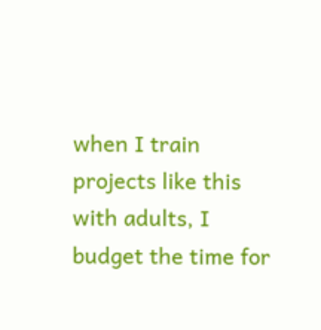when I train projects like this with adults, I budget the time for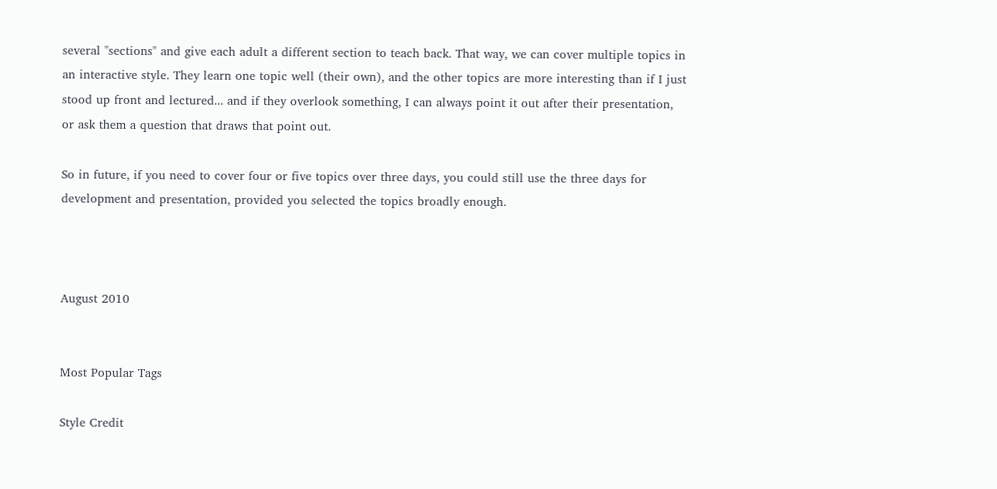several "sections" and give each adult a different section to teach back. That way, we can cover multiple topics in an interactive style. They learn one topic well (their own), and the other topics are more interesting than if I just stood up front and lectured... and if they overlook something, I can always point it out after their presentation, or ask them a question that draws that point out.

So in future, if you need to cover four or five topics over three days, you could still use the three days for development and presentation, provided you selected the topics broadly enough.



August 2010


Most Popular Tags

Style Credit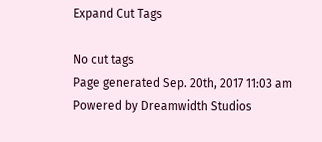Expand Cut Tags

No cut tags
Page generated Sep. 20th, 2017 11:03 am
Powered by Dreamwidth Studios